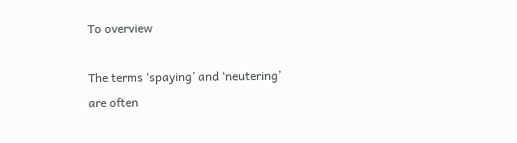To overview

The terms ‘spaying’ and ‘neutering’ are often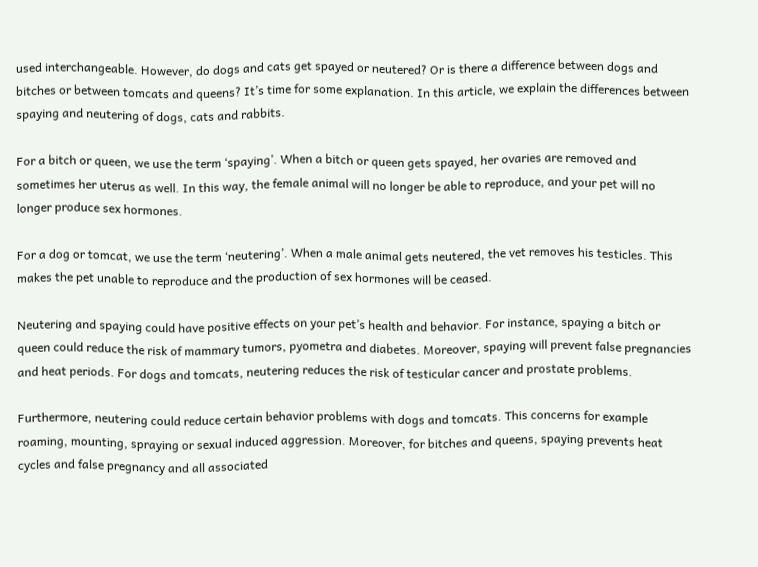used interchangeable. However, do dogs and cats get spayed or neutered? Or is there a difference between dogs and bitches or between tomcats and queens? It’s time for some explanation. In this article, we explain the differences between spaying and neutering of dogs, cats and rabbits.

For a bitch or queen, we use the term ‘spaying’. When a bitch or queen gets spayed, her ovaries are removed and sometimes her uterus as well. In this way, the female animal will no longer be able to reproduce, and your pet will no longer produce sex hormones.

For a dog or tomcat, we use the term ‘neutering’. When a male animal gets neutered, the vet removes his testicles. This makes the pet unable to reproduce and the production of sex hormones will be ceased.

Neutering and spaying could have positive effects on your pet’s health and behavior. For instance, spaying a bitch or queen could reduce the risk of mammary tumors, pyometra and diabetes. Moreover, spaying will prevent false pregnancies and heat periods. For dogs and tomcats, neutering reduces the risk of testicular cancer and prostate problems.

Furthermore, neutering could reduce certain behavior problems with dogs and tomcats. This concerns for example roaming, mounting, spraying or sexual induced aggression. Moreover, for bitches and queens, spaying prevents heat cycles and false pregnancy and all associated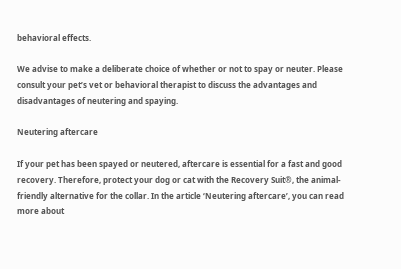behavioral effects.

We advise to make a deliberate choice of whether or not to spay or neuter. Please consult your pet’s vet or behavioral therapist to discuss the advantages and disadvantages of neutering and spaying.

Neutering aftercare

If your pet has been spayed or neutered, aftercare is essential for a fast and good recovery. Therefore, protect your dog or cat with the Recovery Suit®, the animal-friendly alternative for the collar. In the article ‘Neutering aftercare’, you can read more about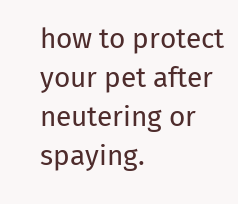how to protect your pet after neutering or spaying.